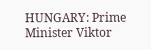HUNGARY: Prime Minister Viktor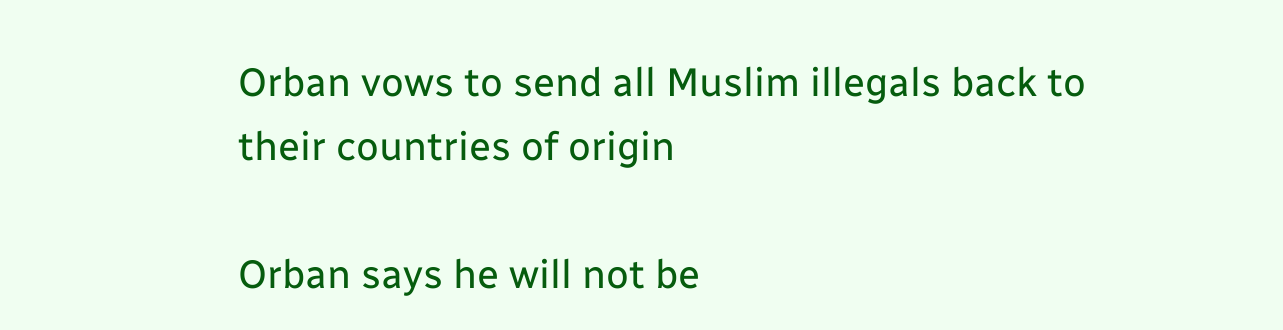Orban vows to send all Muslim illegals back to their countries of origin

Orban says he will not be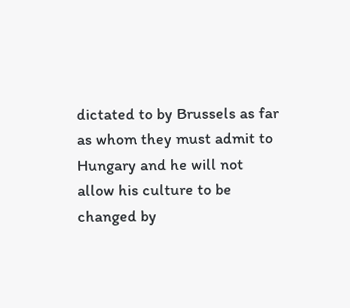dictated to by Brussels as far as whom they must admit to Hungary and he will not allow his culture to be changed by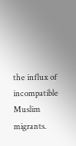the influx of incompatible Muslim migrants.